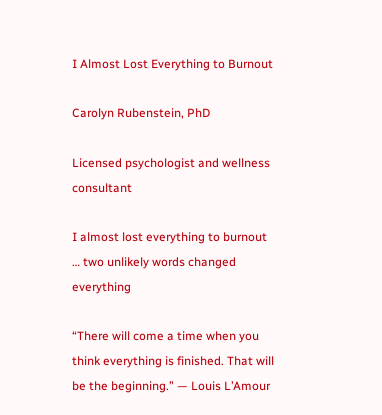I Almost Lost Everything to Burnout

Carolyn Rubenstein, PhD

Licensed psychologist and wellness consultant

I almost lost everything to burnout … two unlikely words changed everything

“There will come a time when you think everything is finished. That will be the beginning.” — Louis L’Amour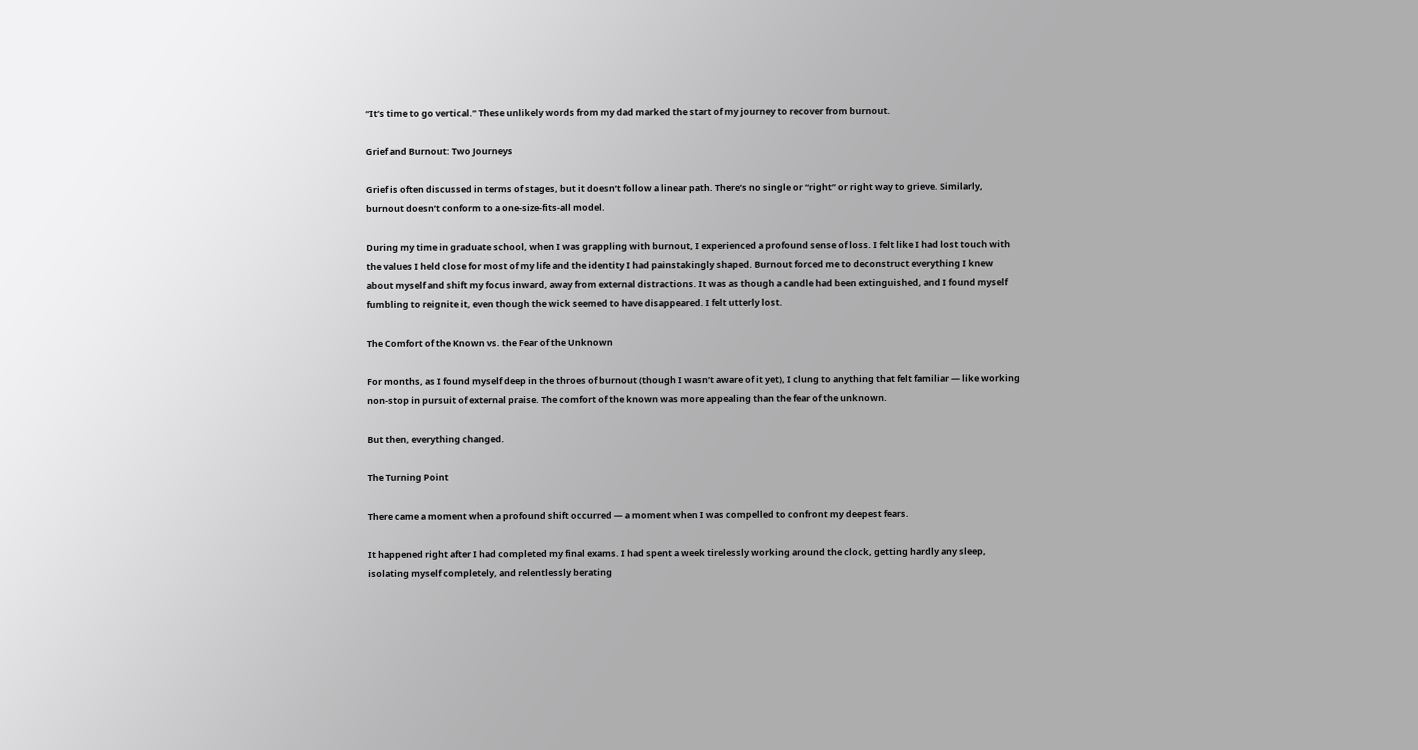“It’s time to go vertical.” These unlikely words from my dad marked the start of my journey to recover from burnout.

Grief and Burnout: Two Journeys

Grief is often discussed in terms of stages, but it doesn’t follow a linear path. There’s no single or “right” or right way to grieve. Similarly, burnout doesn’t conform to a one-size-fits-all model.

During my time in graduate school, when I was grappling with burnout, I experienced a profound sense of loss. I felt like I had lost touch with the values I held close for most of my life and the identity I had painstakingly shaped. Burnout forced me to deconstruct everything I knew about myself and shift my focus inward, away from external distractions. It was as though a candle had been extinguished, and I found myself fumbling to reignite it, even though the wick seemed to have disappeared. I felt utterly lost.

The Comfort of the Known vs. the Fear of the Unknown

For months, as I found myself deep in the throes of burnout (though I wasn’t aware of it yet), I clung to anything that felt familiar — like working non-stop in pursuit of external praise. The comfort of the known was more appealing than the fear of the unknown.

But then, everything changed.

The Turning Point

There came a moment when a profound shift occurred — a moment when I was compelled to confront my deepest fears.

It happened right after I had completed my final exams. I had spent a week tirelessly working around the clock, getting hardly any sleep, isolating myself completely, and relentlessly berating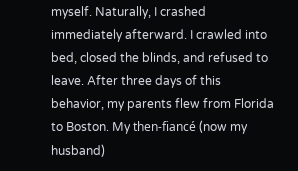myself. Naturally, I crashed immediately afterward. I crawled into bed, closed the blinds, and refused to leave. After three days of this behavior, my parents flew from Florida to Boston. My then-fiancé (now my husband)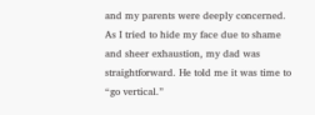and my parents were deeply concerned. As I tried to hide my face due to shame and sheer exhaustion, my dad was straightforward. He told me it was time to “go vertical.”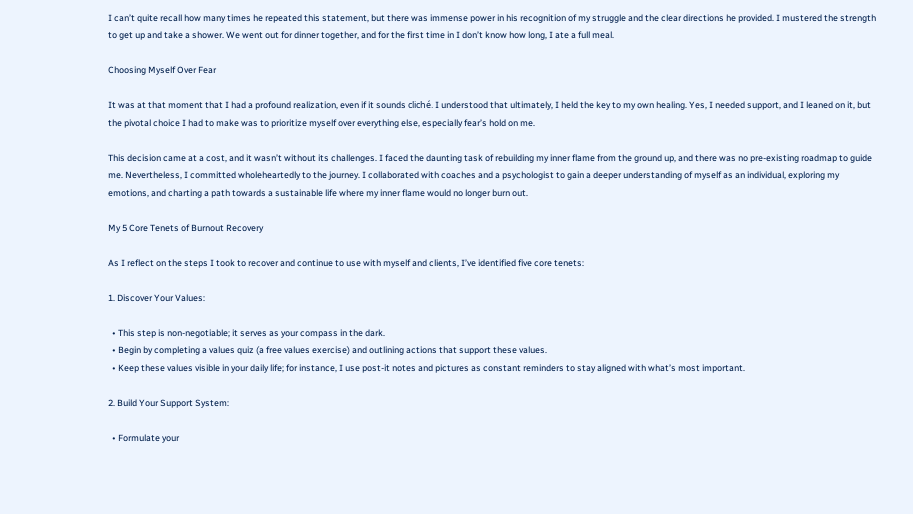I can’t quite recall how many times he repeated this statement, but there was immense power in his recognition of my struggle and the clear directions he provided. I mustered the strength to get up and take a shower. We went out for dinner together, and for the first time in I don’t know how long, I ate a full meal.

Choosing Myself Over Fear

It was at that moment that I had a profound realization, even if it sounds cliché. I understood that ultimately, I held the key to my own healing. Yes, I needed support, and I leaned on it, but the pivotal choice I had to make was to prioritize myself over everything else, especially fear’s hold on me.

This decision came at a cost, and it wasn’t without its challenges. I faced the daunting task of rebuilding my inner flame from the ground up, and there was no pre-existing roadmap to guide me. Nevertheless, I committed wholeheartedly to the journey. I collaborated with coaches and a psychologist to gain a deeper understanding of myself as an individual, exploring my emotions, and charting a path towards a sustainable life where my inner flame would no longer burn out.

My 5 Core Tenets of Burnout Recovery

As I reflect on the steps I took to recover and continue to use with myself and clients, I’ve identified five core tenets:

1. Discover Your Values:

  • This step is non-negotiable; it serves as your compass in the dark.
  • Begin by completing a values quiz (a free values exercise) and outlining actions that support these values.
  • Keep these values visible in your daily life; for instance, I use post-it notes and pictures as constant reminders to stay aligned with what’s most important.

2. Build Your Support System:

  • Formulate your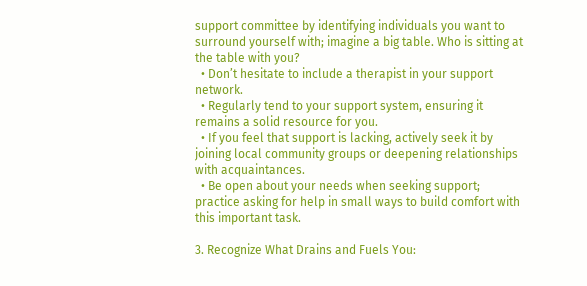support committee by identifying individuals you want to surround yourself with; imagine a big table. Who is sitting at the table with you?
  • Don’t hesitate to include a therapist in your support network.
  • Regularly tend to your support system, ensuring it remains a solid resource for you.
  • If you feel that support is lacking, actively seek it by joining local community groups or deepening relationships with acquaintances.
  • Be open about your needs when seeking support; practice asking for help in small ways to build comfort with this important task.

3. Recognize What Drains and Fuels You: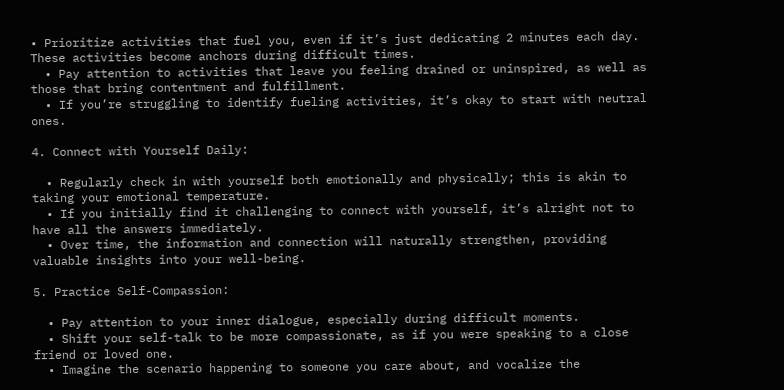• Prioritize activities that fuel you, even if it’s just dedicating 2 minutes each day. These activities become anchors during difficult times.
  • Pay attention to activities that leave you feeling drained or uninspired, as well as those that bring contentment and fulfillment.
  • If you’re struggling to identify fueling activities, it’s okay to start with neutral ones.

4. Connect with Yourself Daily:

  • Regularly check in with yourself both emotionally and physically; this is akin to taking your emotional temperature.
  • If you initially find it challenging to connect with yourself, it’s alright not to have all the answers immediately.
  • Over time, the information and connection will naturally strengthen, providing valuable insights into your well-being.

5. Practice Self-Compassion:

  • Pay attention to your inner dialogue, especially during difficult moments.
  • Shift your self-talk to be more compassionate, as if you were speaking to a close friend or loved one.
  • Imagine the scenario happening to someone you care about, and vocalize the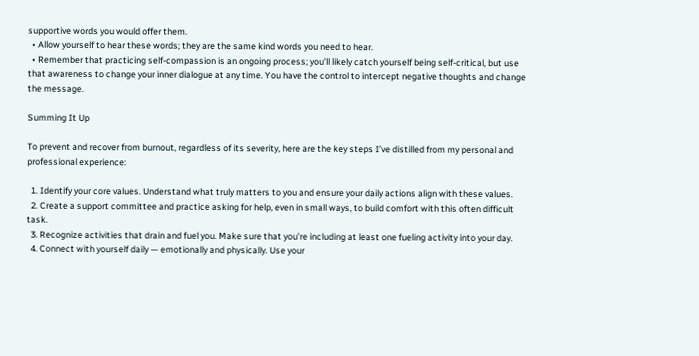supportive words you would offer them.
  • Allow yourself to hear these words; they are the same kind words you need to hear.
  • Remember that practicing self-compassion is an ongoing process; you’ll likely catch yourself being self-critical, but use that awareness to change your inner dialogue at any time. You have the control to intercept negative thoughts and change the message.

Summing It Up

To prevent and recover from burnout, regardless of its severity, here are the key steps I’ve distilled from my personal and professional experience:

  1. Identify your core values. Understand what truly matters to you and ensure your daily actions align with these values.
  2. Create a support committee and practice asking for help, even in small ways, to build comfort with this often difficult task.
  3. Recognize activities that drain and fuel you. Make sure that you’re including at least one fueling activity into your day.
  4. Connect with yourself daily — emotionally and physically. Use your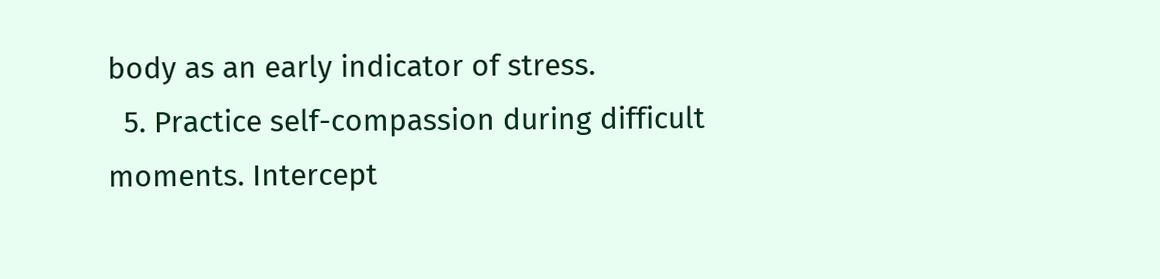body as an early indicator of stress.
  5. Practice self-compassion during difficult moments. Intercept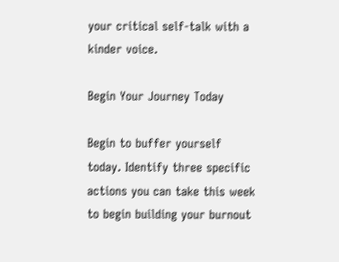your critical self-talk with a kinder voice.

Begin Your Journey Today

Begin to buffer yourself today. Identify three specific actions you can take this week to begin building your burnout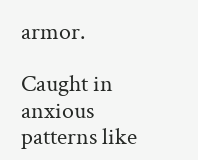armor.

Caught in anxious patterns like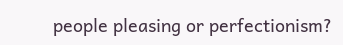people pleasing or perfectionism?